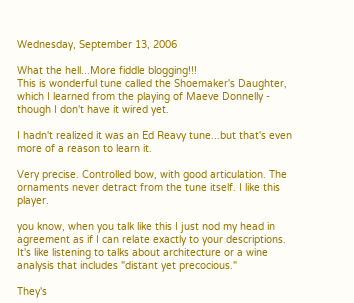Wednesday, September 13, 2006

What the hell...More fiddle blogging!!!
This is wonderful tune called the Shoemaker's Daughter, which I learned from the playing of Maeve Donnelly - though I don't have it wired yet.

I hadn't realized it was an Ed Reavy tune...but that's even more of a reason to learn it.

Very precise. Controlled bow, with good articulation. The ornaments never detract from the tune itself. I like this player.

you know, when you talk like this I just nod my head in agreement as if I can relate exactly to your descriptions. It's like listening to talks about architecture or a wine analysis that includes "distant yet precocious."

They's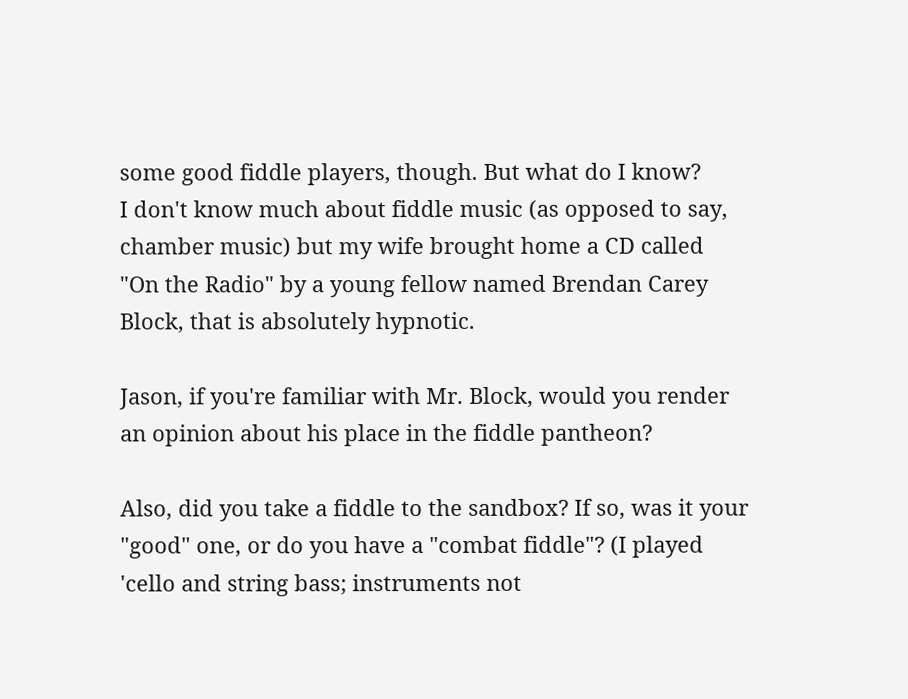some good fiddle players, though. But what do I know?
I don't know much about fiddle music (as opposed to say, chamber music) but my wife brought home a CD called "On the Radio" by a young fellow named Brendan Carey Block, that is absolutely hypnotic.

Jason, if you're familiar with Mr. Block, would you render an opinion about his place in the fiddle pantheon?

Also, did you take a fiddle to the sandbox? If so, was it your "good" one, or do you have a "combat fiddle"? (I played 'cello and string bass; instruments not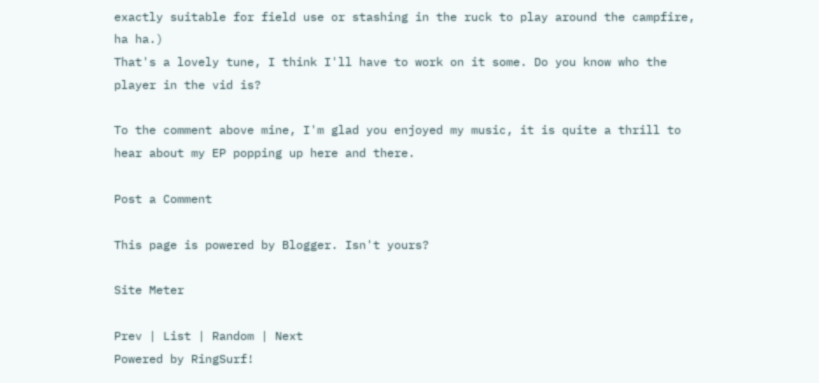exactly suitable for field use or stashing in the ruck to play around the campfire, ha ha.)
That's a lovely tune, I think I'll have to work on it some. Do you know who the player in the vid is?

To the comment above mine, I'm glad you enjoyed my music, it is quite a thrill to hear about my EP popping up here and there.

Post a Comment

This page is powered by Blogger. Isn't yours?

Site Meter

Prev | List | Random | Next
Powered by RingSurf!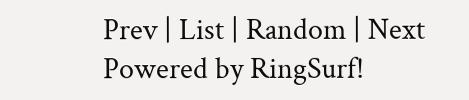Prev | List | Random | Next
Powered by RingSurf!